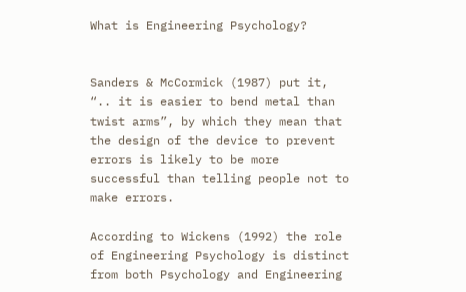What is Engineering Psychology?


Sanders & McCormick (1987) put it, “.. it is easier to bend metal than twist arms”, by which they mean that the design of the device to prevent errors is likely to be more successful than telling people not to make errors.

According to Wickens (1992) the role of Engineering Psychology is distinct from both Psychology and Engineering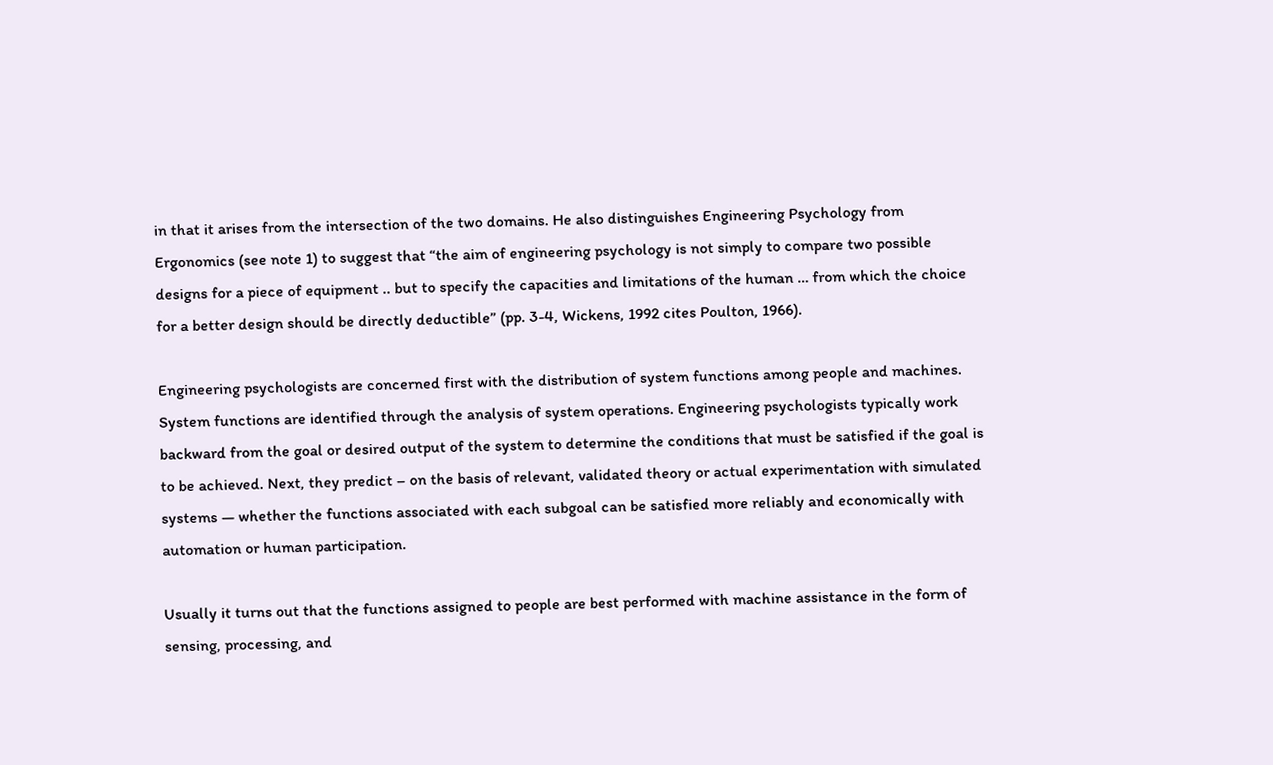in that it arises from the intersection of the two domains. He also distinguishes Engineering Psychology from Ergonomics (see note 1) to suggest that “the aim of engineering psychology is not simply to compare two possible designs for a piece of equipment .. but to specify the capacities and limitations of the human … from which the choice for a better design should be directly deductible” (pp. 3-4, Wickens, 1992 cites Poulton, 1966).

Engineering psychologists are concerned first with the distribution of system functions among people and machines. System functions are identified through the analysis of system operations. Engineering psychologists typically work backward from the goal or desired output of the system to determine the conditions that must be satisfied if the goal is to be achieved. Next, they predict – on the basis of relevant, validated theory or actual experimentation with simulated systems — whether the functions associated with each subgoal can be satisfied more reliably and economically with automation or human participation.

Usually it turns out that the functions assigned to people are best performed with machine assistance in the form of sensing, processing, and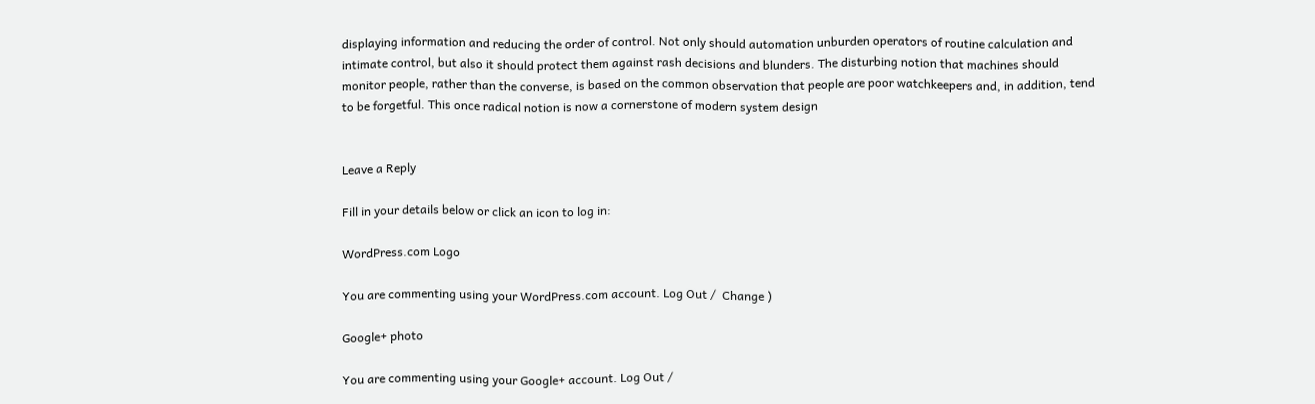displaying information and reducing the order of control. Not only should automation unburden operators of routine calculation and intimate control, but also it should protect them against rash decisions and blunders. The disturbing notion that machines should monitor people, rather than the converse, is based on the common observation that people are poor watchkeepers and, in addition, tend to be forgetful. This once radical notion is now a cornerstone of modern system design


Leave a Reply

Fill in your details below or click an icon to log in:

WordPress.com Logo

You are commenting using your WordPress.com account. Log Out /  Change )

Google+ photo

You are commenting using your Google+ account. Log Out /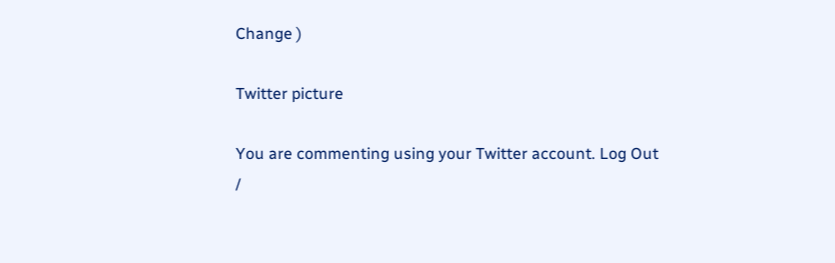Change )

Twitter picture

You are commenting using your Twitter account. Log Out /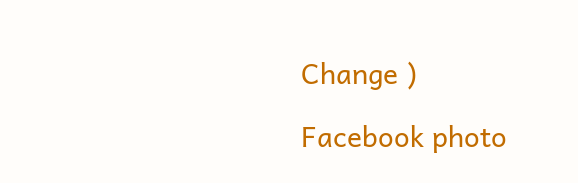Change )

Facebook photo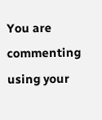You are commenting using your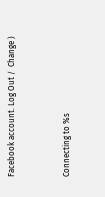Facebook account. Log Out /  Change )


Connecting to %s